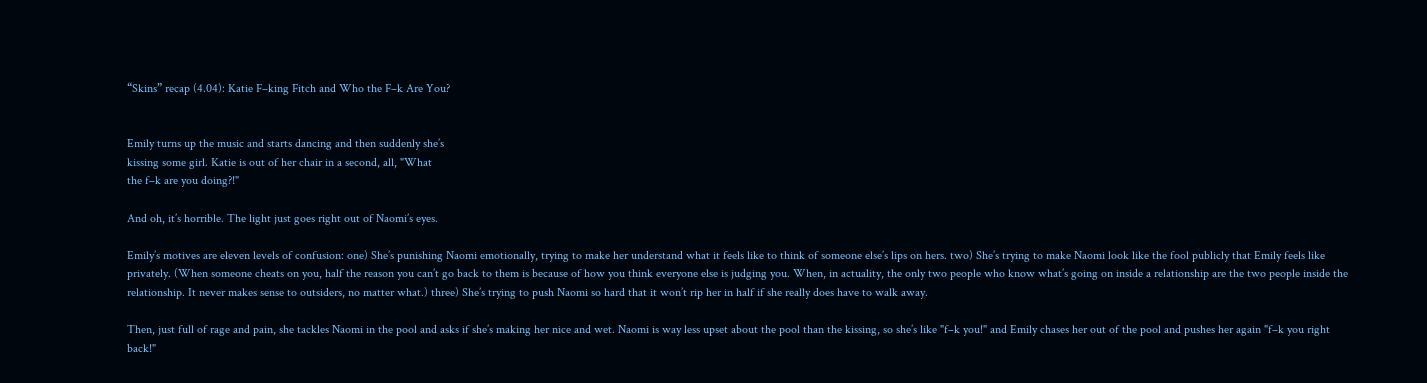“Skins” recap (4.04): Katie F–king Fitch and Who the F–k Are You?


Emily turns up the music and starts dancing and then suddenly she’s
kissing some girl. Katie is out of her chair in a second, all, "What
the f–k are you doing?!"

And oh, it’s horrible. The light just goes right out of Naomi’s eyes.

Emily’s motives are eleven levels of confusion: one) She’s punishing Naomi emotionally, trying to make her understand what it feels like to think of someone else’s lips on hers. two) She’s trying to make Naomi look like the fool publicly that Emily feels like privately. (When someone cheats on you, half the reason you can’t go back to them is because of how you think everyone else is judging you. When, in actuality, the only two people who know what’s going on inside a relationship are the two people inside the relationship. It never makes sense to outsiders, no matter what.) three) She’s trying to push Naomi so hard that it won’t rip her in half if she really does have to walk away.

Then, just full of rage and pain, she tackles Naomi in the pool and asks if she’s making her nice and wet. Naomi is way less upset about the pool than the kissing, so she’s like "f–k you!" and Emily chases her out of the pool and pushes her again "f–k you right back!"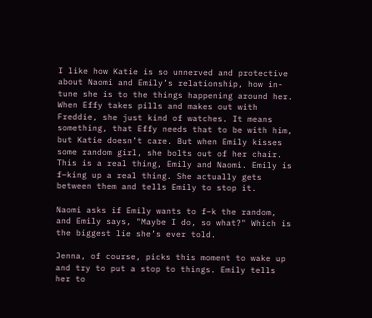I like how Katie is so unnerved and protective about Naomi and Emily’s relationship, how in-tune she is to the things happening around her. When Effy takes pills and makes out with Freddie, she just kind of watches. It means something, that Effy needs that to be with him, but Katie doesn’t care. But when Emily kisses some random girl, she bolts out of her chair. This is a real thing, Emily and Naomi. Emily is f–king up a real thing. She actually gets between them and tells Emily to stop it.

Naomi asks if Emily wants to f–k the random, and Emily says, "Maybe I do, so what?" Which is the biggest lie she’s ever told.

Jenna, of course, picks this moment to wake up and try to put a stop to things. Emily tells her to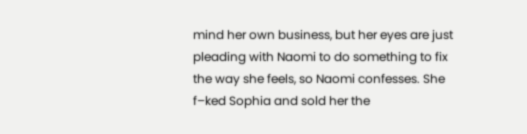mind her own business, but her eyes are just pleading with Naomi to do something to fix the way she feels, so Naomi confesses. She f–ked Sophia and sold her the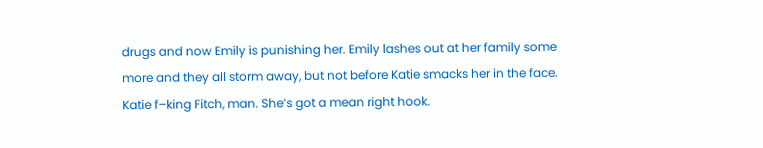drugs and now Emily is punishing her. Emily lashes out at her family some more and they all storm away, but not before Katie smacks her in the face. Katie f–king Fitch, man. She’s got a mean right hook.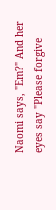Naomi says, "Em?" And her eyes say "Please forgive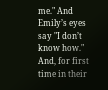me." And Emily’s eyes say "I don’t know how." And, for first time in their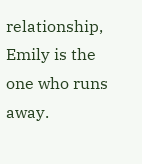relationship, Emily is the one who runs away.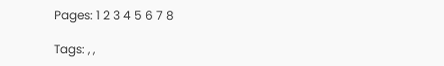Pages: 1 2 3 4 5 6 7 8

Tags: , ,